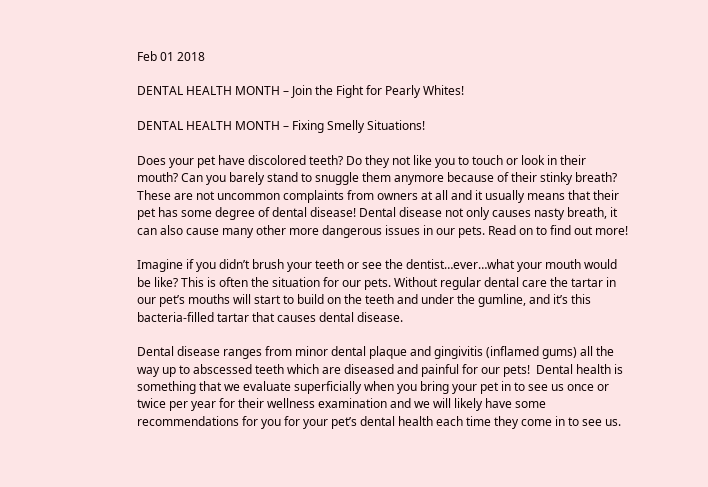Feb 01 2018

DENTAL HEALTH MONTH – Join the Fight for Pearly Whites!

DENTAL HEALTH MONTH – Fixing Smelly Situations!

Does your pet have discolored teeth? Do they not like you to touch or look in their mouth? Can you barely stand to snuggle them anymore because of their stinky breath?  These are not uncommon complaints from owners at all and it usually means that their pet has some degree of dental disease! Dental disease not only causes nasty breath, it can also cause many other more dangerous issues in our pets. Read on to find out more!

Imagine if you didn’t brush your teeth or see the dentist…ever…what your mouth would be like? This is often the situation for our pets. Without regular dental care the tartar in our pet’s mouths will start to build on the teeth and under the gumline, and it’s this bacteria-filled tartar that causes dental disease.

Dental disease ranges from minor dental plaque and gingivitis (inflamed gums) all the way up to abscessed teeth which are diseased and painful for our pets!  Dental health is something that we evaluate superficially when you bring your pet in to see us once or twice per year for their wellness examination and we will likely have some recommendations for you for your pet’s dental health each time they come in to see us.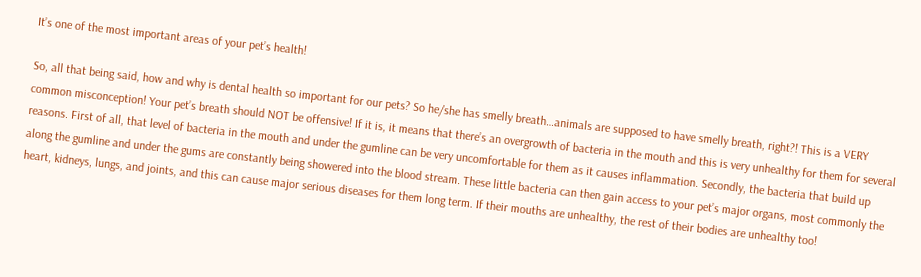It’s one of the most important areas of your pet’s health!

So, all that being said, how and why is dental health so important for our pets? So he/she has smelly breath…animals are supposed to have smelly breath, right?! This is a VERY common misconception! Your pet’s breath should NOT be offensive! If it is, it means that there’s an overgrowth of bacteria in the mouth and this is very unhealthy for them for several reasons. First of all, that level of bacteria in the mouth and under the gumline can be very uncomfortable for them as it causes inflammation. Secondly, the bacteria that build up along the gumline and under the gums are constantly being showered into the blood stream. These little bacteria can then gain access to your pet’s major organs, most commonly the heart, kidneys, lungs, and joints, and this can cause major serious diseases for them long term. If their mouths are unhealthy, the rest of their bodies are unhealthy too!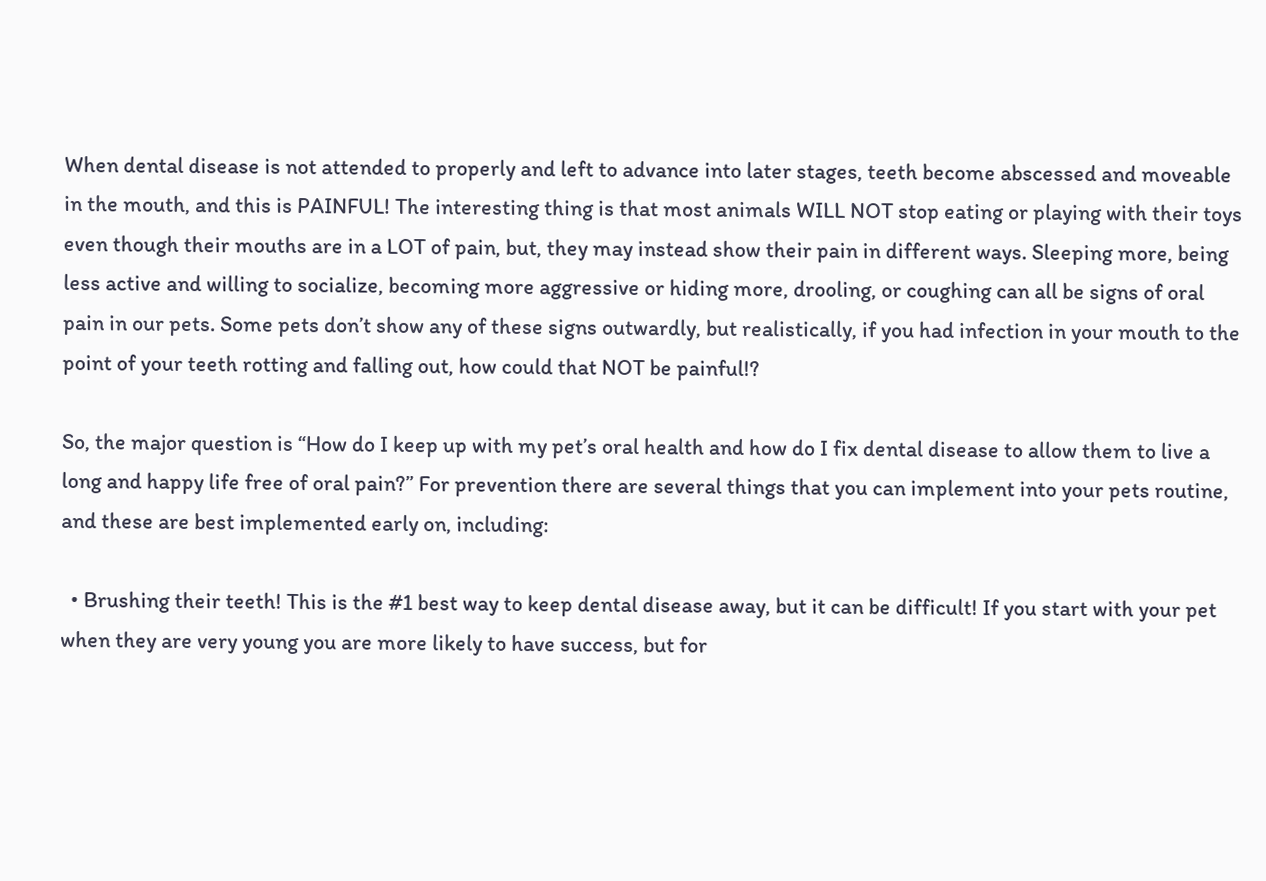When dental disease is not attended to properly and left to advance into later stages, teeth become abscessed and moveable in the mouth, and this is PAINFUL! The interesting thing is that most animals WILL NOT stop eating or playing with their toys even though their mouths are in a LOT of pain, but, they may instead show their pain in different ways. Sleeping more, being less active and willing to socialize, becoming more aggressive or hiding more, drooling, or coughing can all be signs of oral pain in our pets. Some pets don’t show any of these signs outwardly, but realistically, if you had infection in your mouth to the point of your teeth rotting and falling out, how could that NOT be painful!?

So, the major question is “How do I keep up with my pet’s oral health and how do I fix dental disease to allow them to live a long and happy life free of oral pain?” For prevention there are several things that you can implement into your pets routine, and these are best implemented early on, including:

  • Brushing their teeth! This is the #1 best way to keep dental disease away, but it can be difficult! If you start with your pet when they are very young you are more likely to have success, but for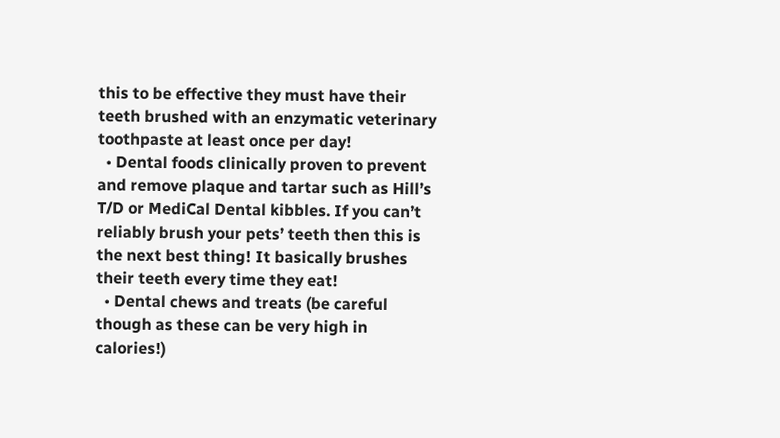this to be effective they must have their teeth brushed with an enzymatic veterinary toothpaste at least once per day!
  • Dental foods clinically proven to prevent and remove plaque and tartar such as Hill’s T/D or MediCal Dental kibbles. If you can’t reliably brush your pets’ teeth then this is the next best thing! It basically brushes their teeth every time they eat!
  • Dental chews and treats (be careful though as these can be very high in calories!)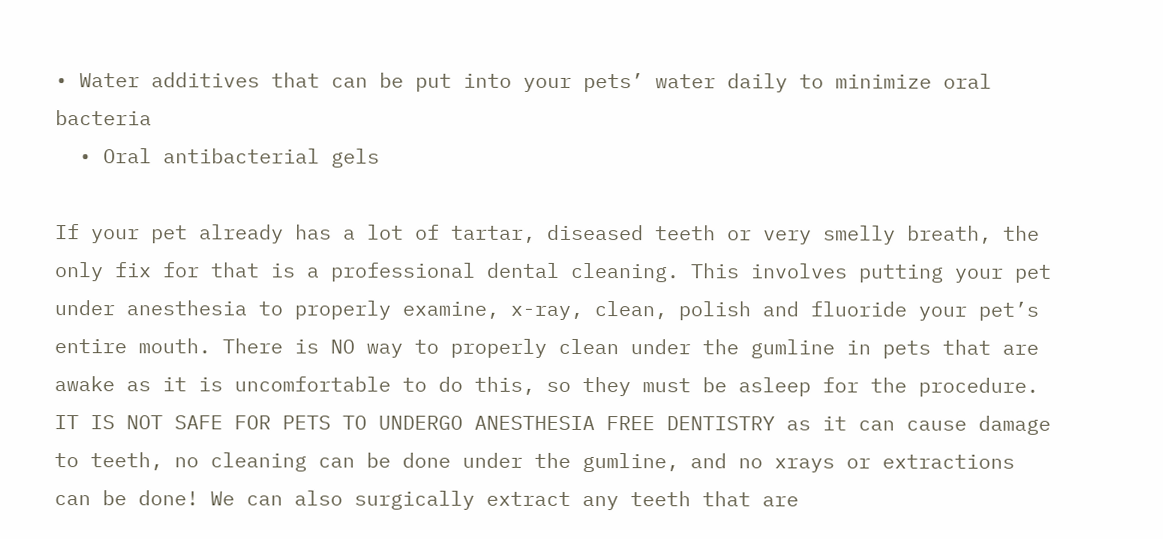• Water additives that can be put into your pets’ water daily to minimize oral bacteria
  • Oral antibacterial gels

If your pet already has a lot of tartar, diseased teeth or very smelly breath, the only fix for that is a professional dental cleaning. This involves putting your pet under anesthesia to properly examine, x-ray, clean, polish and fluoride your pet’s entire mouth. There is NO way to properly clean under the gumline in pets that are awake as it is uncomfortable to do this, so they must be asleep for the procedure.  IT IS NOT SAFE FOR PETS TO UNDERGO ANESTHESIA FREE DENTISTRY as it can cause damage to teeth, no cleaning can be done under the gumline, and no xrays or extractions can be done! We can also surgically extract any teeth that are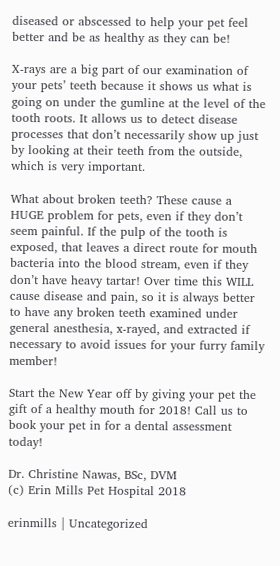diseased or abscessed to help your pet feel better and be as healthy as they can be!

X-rays are a big part of our examination of your pets’ teeth because it shows us what is going on under the gumline at the level of the tooth roots. It allows us to detect disease processes that don’t necessarily show up just by looking at their teeth from the outside, which is very important.

What about broken teeth? These cause a HUGE problem for pets, even if they don’t seem painful. If the pulp of the tooth is exposed, that leaves a direct route for mouth bacteria into the blood stream, even if they don’t have heavy tartar! Over time this WILL cause disease and pain, so it is always better to have any broken teeth examined under general anesthesia, x-rayed, and extracted if necessary to avoid issues for your furry family member!

Start the New Year off by giving your pet the gift of a healthy mouth for 2018! Call us to book your pet in for a dental assessment today!

Dr. Christine Nawas, BSc, DVM
(c) Erin Mills Pet Hospital 2018

erinmills | Uncategorized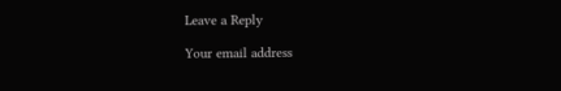Leave a Reply

Your email address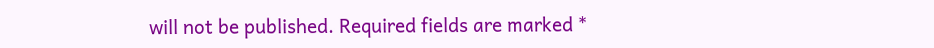will not be published. Required fields are marked *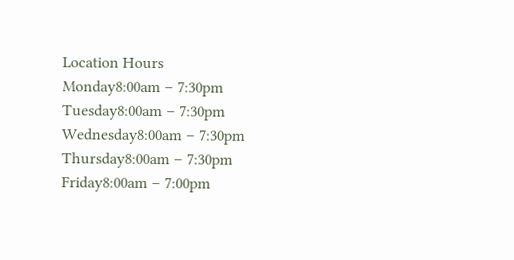Location Hours
Monday8:00am – 7:30pm
Tuesday8:00am – 7:30pm
Wednesday8:00am – 7:30pm
Thursday8:00am – 7:30pm
Friday8:00am – 7:00pm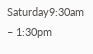Saturday9:30am – 1:30pm